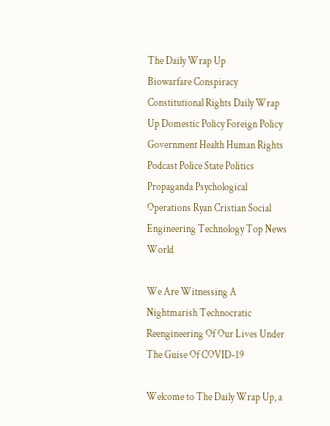The Daily Wrap Up
Biowarfare Conspiracy Constitutional Rights Daily Wrap Up Domestic Policy Foreign Policy Government Health Human Rights Podcast Police State Politics Propaganda Psychological Operations Ryan Cristian Social Engineering Technology Top News World

We Are Witnessing A Nightmarish Technocratic Reengineering Of Our Lives Under The Guise Of COVID-19

Welcome to The Daily Wrap Up, a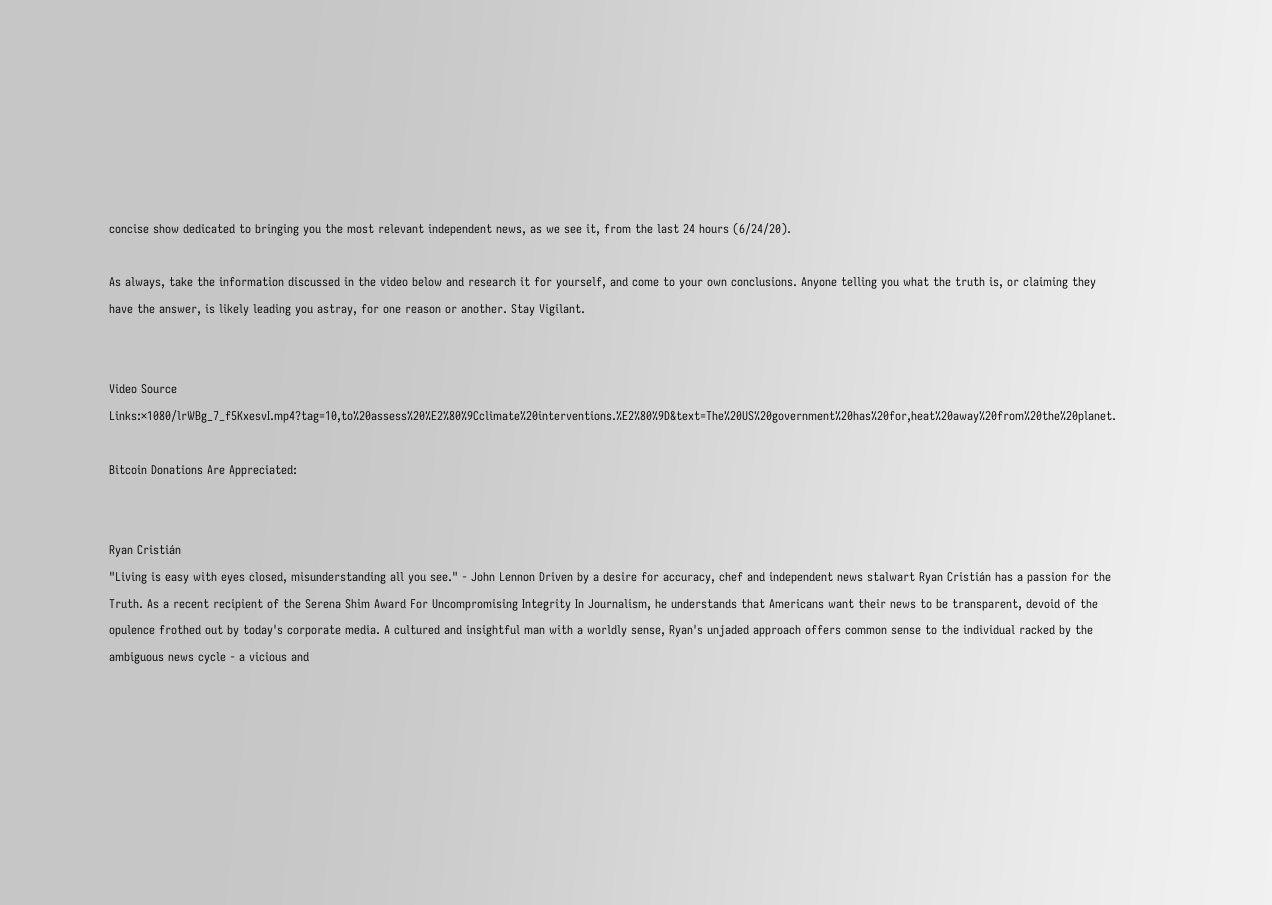concise show dedicated to bringing you the most relevant independent news, as we see it, from the last 24 hours (6/24/20).

As always, take the information discussed in the video below and research it for yourself, and come to your own conclusions. Anyone telling you what the truth is, or claiming they have the answer, is likely leading you astray, for one reason or another. Stay Vigilant.


Video Source Links:×1080/lrWBg_7_f5KxesvI.mp4?tag=10,to%20assess%20%E2%80%9Cclimate%20interventions.%E2%80%9D&text=The%20US%20government%20has%20for,heat%20away%20from%20the%20planet.

Bitcoin Donations Are Appreciated:


Ryan Cristián
"Living is easy with eyes closed, misunderstanding all you see." - John Lennon Driven by a desire for accuracy, chef and independent news stalwart Ryan Cristián has a passion for the Truth. As a recent recipient of the Serena Shim Award For Uncompromising Integrity In Journalism, he understands that Americans want their news to be transparent, devoid of the opulence frothed out by today's corporate media. A cultured and insightful man with a worldly sense, Ryan's unjaded approach offers common sense to the individual racked by the ambiguous news cycle - a vicious and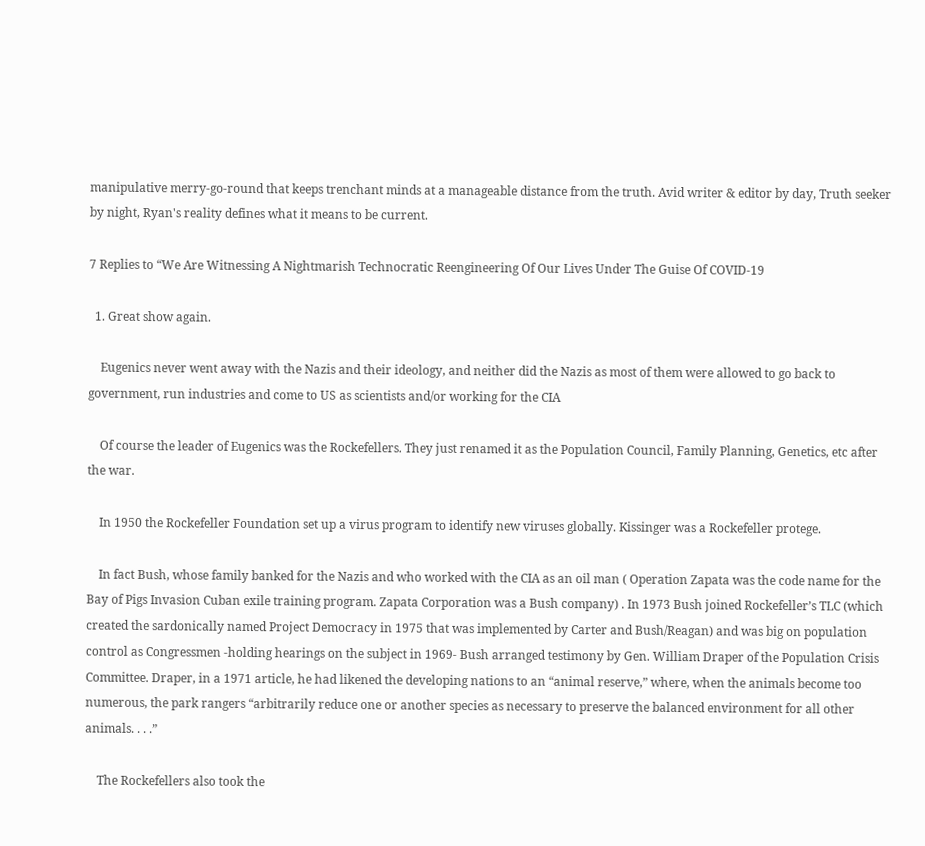manipulative merry-go-round that keeps trenchant minds at a manageable distance from the truth. Avid writer & editor by day, Truth seeker by night, Ryan's reality defines what it means to be current.

7 Replies to “We Are Witnessing A Nightmarish Technocratic Reengineering Of Our Lives Under The Guise Of COVID-19

  1. Great show again.

    Eugenics never went away with the Nazis and their ideology, and neither did the Nazis as most of them were allowed to go back to government, run industries and come to US as scientists and/or working for the CIA

    Of course the leader of Eugenics was the Rockefellers. They just renamed it as the Population Council, Family Planning, Genetics, etc after the war.

    In 1950 the Rockefeller Foundation set up a virus program to identify new viruses globally. Kissinger was a Rockefeller protege.

    In fact Bush, whose family banked for the Nazis and who worked with the CIA as an oil man ( Operation Zapata was the code name for the Bay of Pigs Invasion Cuban exile training program. Zapata Corporation was a Bush company) . In 1973 Bush joined Rockefeller’s TLC (which created the sardonically named Project Democracy in 1975 that was implemented by Carter and Bush/Reagan) and was big on population control as Congressmen -holding hearings on the subject in 1969- Bush arranged testimony by Gen. William Draper of the Population Crisis Committee. Draper, in a 1971 article, he had likened the developing nations to an “animal reserve,” where, when the animals become too numerous, the park rangers “arbitrarily reduce one or another species as necessary to preserve the balanced environment for all other animals. . . .”

    The Rockefellers also took the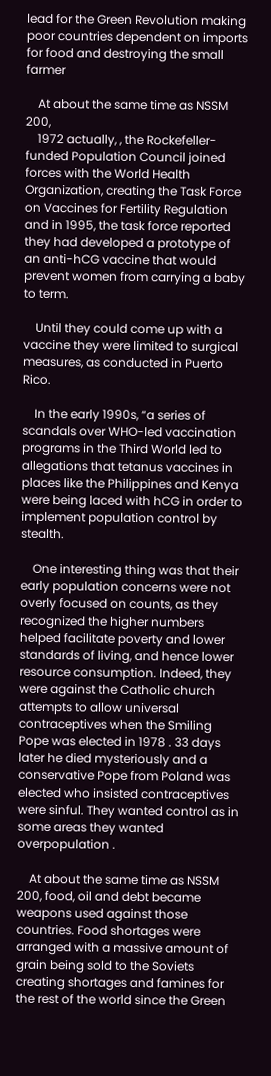lead for the Green Revolution making poor countries dependent on imports for food and destroying the small farmer

    At about the same time as NSSM 200,
    1972 actually, , the Rockefeller-funded Population Council joined forces with the World Health Organization, creating the Task Force on Vaccines for Fertility Regulation and in 1995, the task force reported they had developed a prototype of an anti-hCG vaccine that would prevent women from carrying a baby to term.

    Until they could come up with a vaccine they were limited to surgical measures, as conducted in Puerto Rico.

    In the early 1990s, “a series of scandals over WHO-led vaccination programs in the Third World led to allegations that tetanus vaccines in places like the Philippines and Kenya were being laced with hCG in order to implement population control by stealth.

    One interesting thing was that their early population concerns were not overly focused on counts, as they recognized the higher numbers helped facilitate poverty and lower standards of living, and hence lower resource consumption. Indeed, they were against the Catholic church attempts to allow universal contraceptives when the Smiling Pope was elected in 1978 . 33 days later he died mysteriously and a conservative Pope from Poland was elected who insisted contraceptives were sinful. They wanted control as in some areas they wanted overpopulation .

    At about the same time as NSSM 200, food, oil and debt became weapons used against those countries. Food shortages were arranged with a massive amount of grain being sold to the Soviets creating shortages and famines for the rest of the world since the Green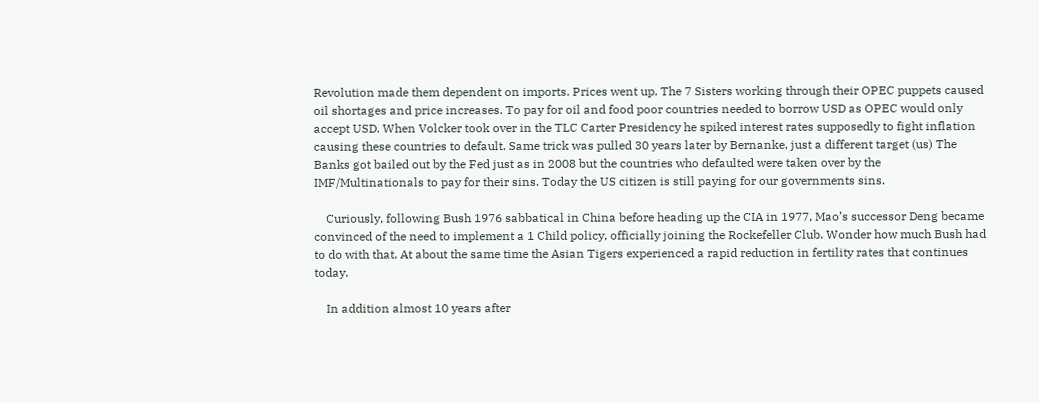Revolution made them dependent on imports. Prices went up. The 7 Sisters working through their OPEC puppets caused oil shortages and price increases. To pay for oil and food poor countries needed to borrow USD as OPEC would only accept USD. When Volcker took over in the TLC Carter Presidency he spiked interest rates supposedly to fight inflation causing these countries to default. Same trick was pulled 30 years later by Bernanke, just a different target (us) The Banks got bailed out by the Fed just as in 2008 but the countries who defaulted were taken over by the IMF/Multinationals to pay for their sins. Today the US citizen is still paying for our governments sins.

    Curiously, following Bush 1976 sabbatical in China before heading up the CIA in 1977, Mao’s successor Deng became convinced of the need to implement a 1 Child policy, officially joining the Rockefeller Club. Wonder how much Bush had to do with that. At about the same time the Asian Tigers experienced a rapid reduction in fertility rates that continues today.

    In addition almost 10 years after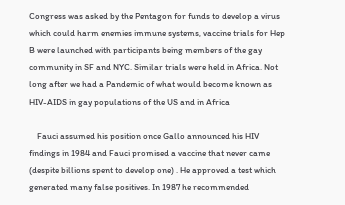Congress was asked by the Pentagon for funds to develop a virus which could harm enemies immune systems, vaccine trials for Hep B were launched with participants being members of the gay community in SF and NYC. Similar trials were held in Africa. Not long after we had a Pandemic of what would become known as HIV-AIDS in gay populations of the US and in Africa

    Fauci assumed his position once Gallo announced his HIV findings in 1984 and Fauci promised a vaccine that never came (despite billions spent to develop one) . He approved a test which generated many false positives. In 1987 he recommended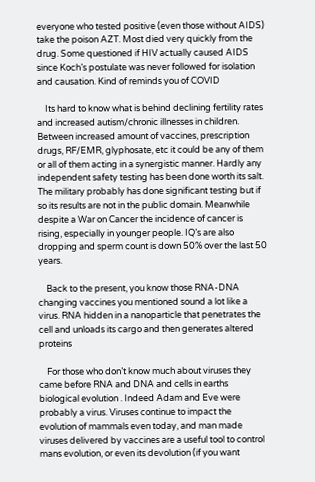everyone who tested positive (even those without AIDS) take the poison AZT. Most died very quickly from the drug. Some questioned if HIV actually caused AIDS since Koch’s postulate was never followed for isolation and causation. Kind of reminds you of COVID

    Its hard to know what is behind declining fertility rates and increased autism/chronic illnesses in children. Between increased amount of vaccines, prescription drugs, RF/EMR, glyphosate, etc it could be any of them or all of them acting in a synergistic manner. Hardly any independent safety testing has been done worth its salt. The military probably has done significant testing but if so its results are not in the public domain. Meanwhile despite a War on Cancer the incidence of cancer is rising, especially in younger people. IQ’s are also dropping and sperm count is down 50% over the last 50 years.

    Back to the present, you know those RNA-DNA changing vaccines you mentioned sound a lot like a virus. RNA hidden in a nanoparticle that penetrates the cell and unloads its cargo and then generates altered proteins

    For those who don’t know much about viruses they came before RNA and DNA and cells in earths biological evolution . Indeed Adam and Eve were probably a virus. Viruses continue to impact the evolution of mammals even today, and man made viruses delivered by vaccines are a useful tool to control mans evolution, or even its devolution (if you want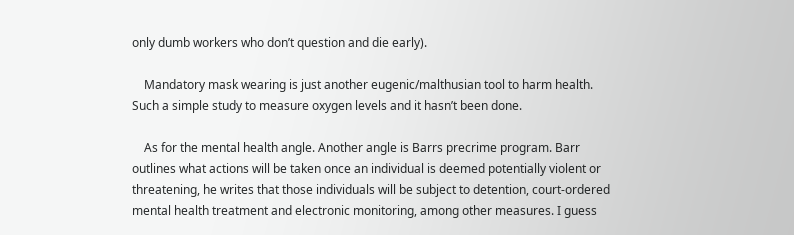only dumb workers who don’t question and die early).

    Mandatory mask wearing is just another eugenic/malthusian tool to harm health. Such a simple study to measure oxygen levels and it hasn’t been done.

    As for the mental health angle. Another angle is Barrs precrime program. Barr outlines what actions will be taken once an individual is deemed potentially violent or threatening, he writes that those individuals will be subject to detention, court-ordered mental health treatment and electronic monitoring, among other measures. I guess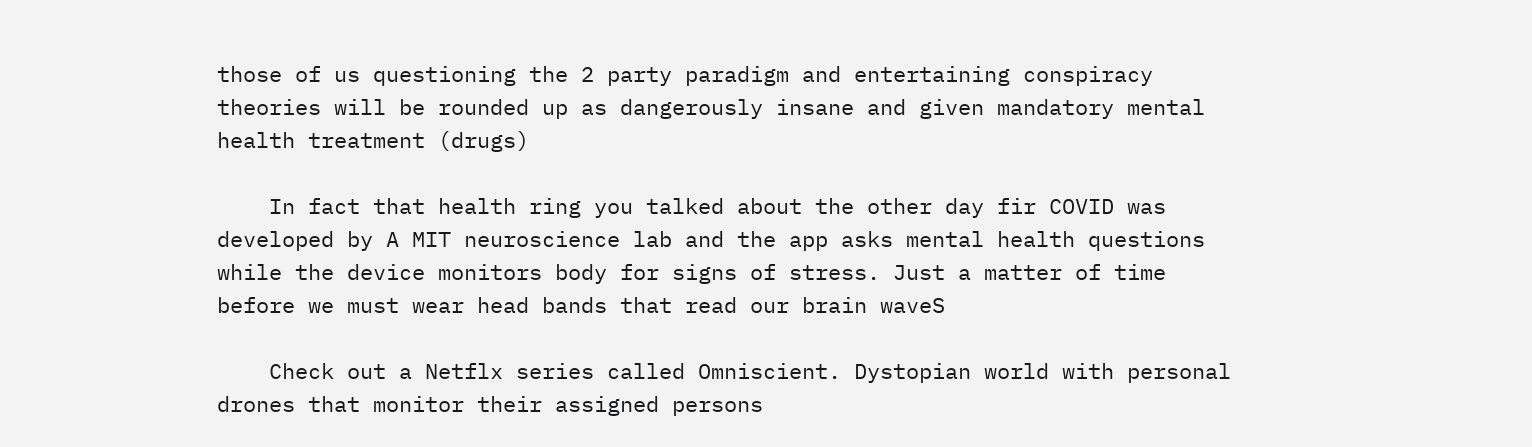those of us questioning the 2 party paradigm and entertaining conspiracy theories will be rounded up as dangerously insane and given mandatory mental health treatment (drugs)

    In fact that health ring you talked about the other day fir COVID was developed by A MIT neuroscience lab and the app asks mental health questions while the device monitors body for signs of stress. Just a matter of time before we must wear head bands that read our brain waveS

    Check out a Netflx series called Omniscient. Dystopian world with personal drones that monitor their assigned persons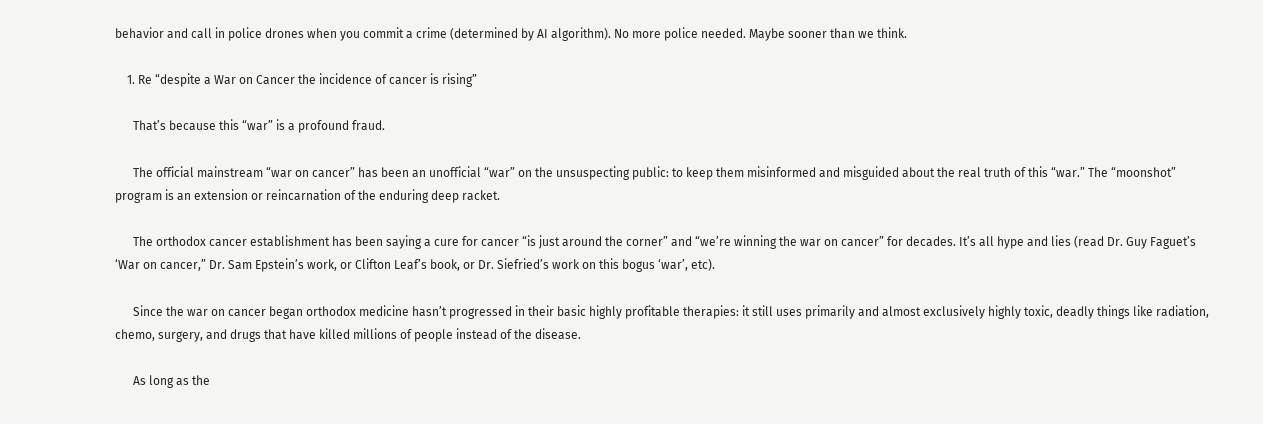behavior and call in police drones when you commit a crime (determined by AI algorithm). No more police needed. Maybe sooner than we think.

    1. Re “despite a War on Cancer the incidence of cancer is rising”

      That’s because this “war” is a profound fraud.

      The official mainstream “war on cancer” has been an unofficial “war” on the unsuspecting public: to keep them misinformed and misguided about the real truth of this “war.” The “moonshot” program is an extension or reincarnation of the enduring deep racket.

      The orthodox cancer establishment has been saying a cure for cancer “is just around the corner” and “we’re winning the war on cancer” for decades. It’s all hype and lies (read Dr. Guy Faguet’s ‘War on cancer,” Dr. Sam Epstein’s work, or Clifton Leaf’s book, or Dr. Siefried’s work on this bogus ‘war’, etc).

      Since the war on cancer began orthodox medicine hasn’t progressed in their basic highly profitable therapies: it still uses primarily and almost exclusively highly toxic, deadly things like radiation, chemo, surgery, and drugs that have killed millions of people instead of the disease.

      As long as the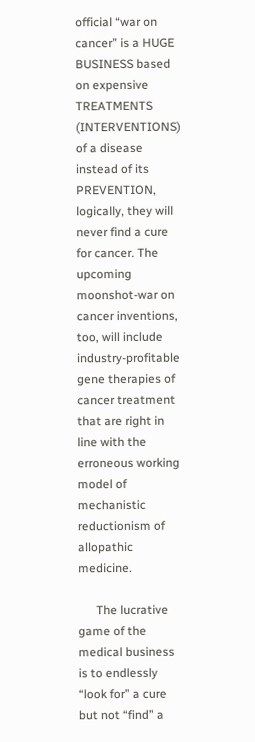official “war on cancer” is a HUGE BUSINESS based on expensive TREATMENTS (INTERVENTIONS) of a disease instead of its PREVENTION, logically, they will never find a cure for cancer. The upcoming moonshot-war on cancer inventions, too, will include industry-profitable gene therapies of cancer treatment that are right in line with the erroneous working model of mechanistic reductionism of allopathic medicine.

      The lucrative game of the medical business is to endlessly “look for” a cure but not “find” a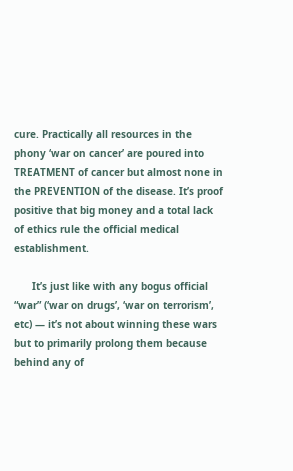cure. Practically all resources in the phony ‘war on cancer’ are poured into TREATMENT of cancer but almost none in the PREVENTION of the disease. It’s proof positive that big money and a total lack of ethics rule the official medical establishment.

      It’s just like with any bogus official “war” (‘war on drugs’, ‘war on terrorism’, etc) — it’s not about winning these wars but to primarily prolong them because behind any of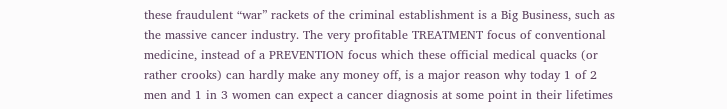these fraudulent “war” rackets of the criminal establishment is a Big Business, such as the massive cancer industry. The very profitable TREATMENT focus of conventional medicine, instead of a PREVENTION focus which these official medical quacks (or rather crooks) can hardly make any money off, is a major reason why today 1 of 2 men and 1 in 3 women can expect a cancer diagnosis at some point in their lifetimes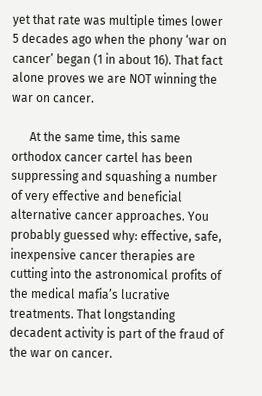yet that rate was multiple times lower 5 decades ago when the phony ‘war on cancer’ began (1 in about 16). That fact alone proves we are NOT winning the war on cancer.

      At the same time, this same orthodox cancer cartel has been suppressing and squashing a number of very effective and beneficial alternative cancer approaches. You probably guessed why: effective, safe, inexpensive cancer therapies are cutting into the astronomical profits of the medical mafia’s lucrative treatments. That longstanding decadent activity is part of the fraud of the war on cancer.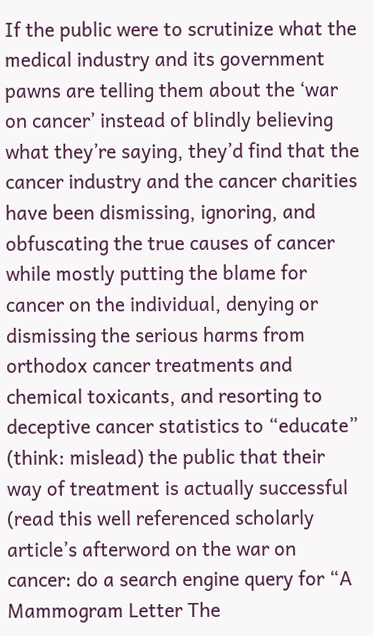If the public were to scrutinize what the medical industry and its government pawns are telling them about the ‘war on cancer’ instead of blindly believing what they’re saying, they’d find that the cancer industry and the cancer charities have been dismissing, ignoring, and obfuscating the true causes of cancer while mostly putting the blame for cancer on the individual, denying or dismissing the serious harms from orthodox cancer treatments and chemical toxicants, and resorting to deceptive cancer statistics to “educate” (think: mislead) the public that their way of treatment is actually successful (read this well referenced scholarly article’s afterword on the war on cancer: do a search engine query for “A Mammogram Letter The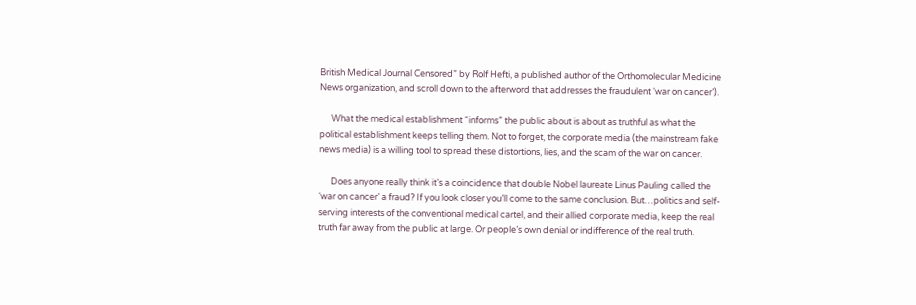British Medical Journal Censored” by Rolf Hefti, a published author of the Orthomolecular Medicine News organization, and scroll down to the afterword that addresses the fraudulent ‘war on cancer’).

      What the medical establishment “informs” the public about is about as truthful as what the political establishment keeps telling them. Not to forget, the corporate media (the mainstream fake news media) is a willing tool to spread these distortions, lies, and the scam of the war on cancer.

      Does anyone really think it’s a coincidence that double Nobel laureate Linus Pauling called the ‘war on cancer’ a fraud? If you look closer you’ll come to the same conclusion. But…politics and self-serving interests of the conventional medical cartel, and their allied corporate media, keep the real truth far away from the public at large. Or people’s own denial or indifference of the real truth.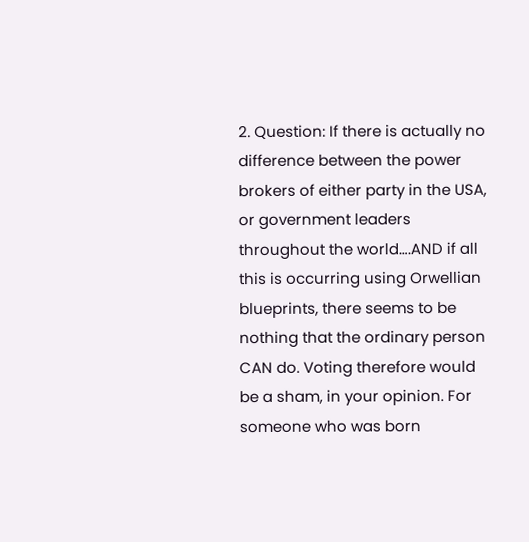2. Question: If there is actually no difference between the power brokers of either party in the USA, or government leaders throughout the world….AND if all this is occurring using Orwellian blueprints, there seems to be nothing that the ordinary person CAN do. Voting therefore would be a sham, in your opinion. For someone who was born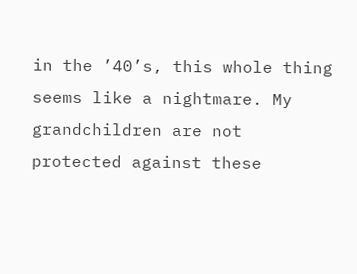in the ’40’s, this whole thing seems like a nightmare. My grandchildren are not protected against these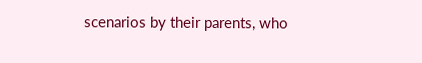scenarios by their parents, who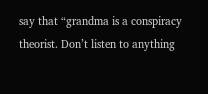say that “grandma is a conspiracy theorist. Don’t listen to anything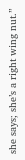she says; she’s a right wing nut.”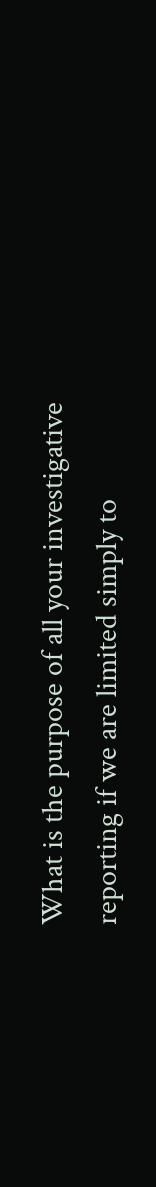What is the purpose of all your investigative reporting if we are limited simply to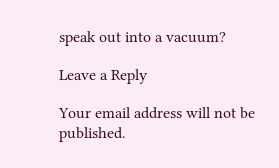speak out into a vacuum?

Leave a Reply

Your email address will not be published.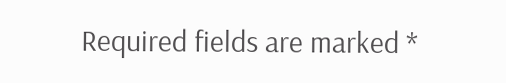Required fields are marked *